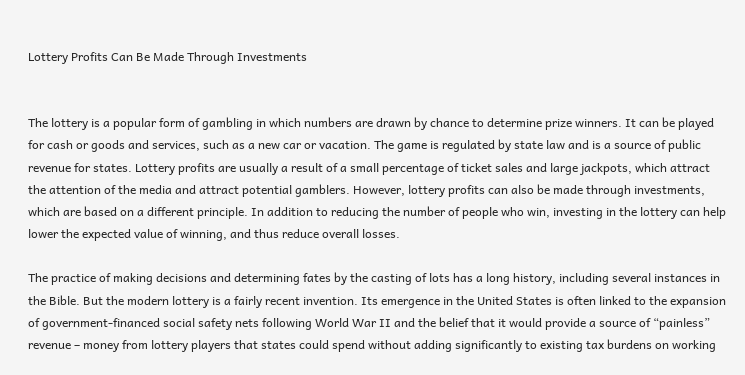Lottery Profits Can Be Made Through Investments


The lottery is a popular form of gambling in which numbers are drawn by chance to determine prize winners. It can be played for cash or goods and services, such as a new car or vacation. The game is regulated by state law and is a source of public revenue for states. Lottery profits are usually a result of a small percentage of ticket sales and large jackpots, which attract the attention of the media and attract potential gamblers. However, lottery profits can also be made through investments, which are based on a different principle. In addition to reducing the number of people who win, investing in the lottery can help lower the expected value of winning, and thus reduce overall losses.

The practice of making decisions and determining fates by the casting of lots has a long history, including several instances in the Bible. But the modern lottery is a fairly recent invention. Its emergence in the United States is often linked to the expansion of government-financed social safety nets following World War II and the belief that it would provide a source of “painless” revenue – money from lottery players that states could spend without adding significantly to existing tax burdens on working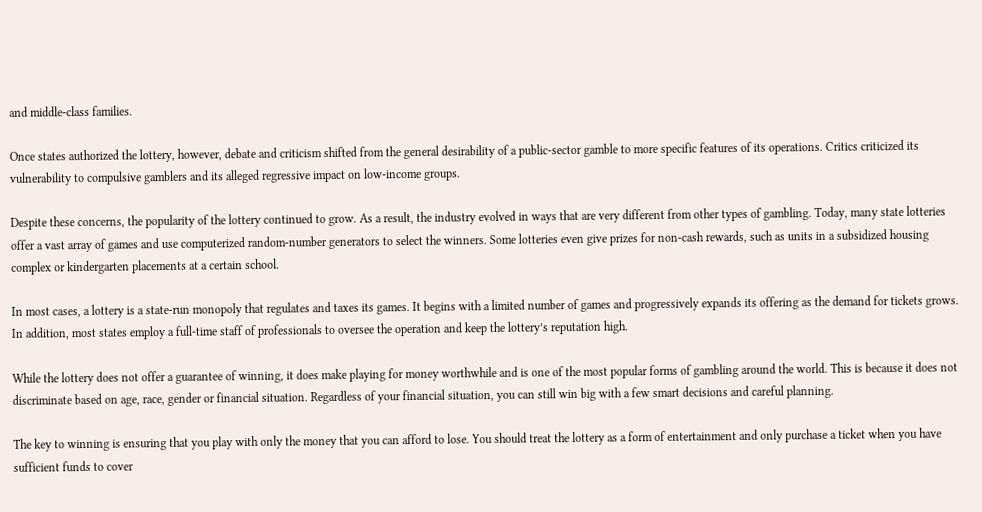and middle-class families.

Once states authorized the lottery, however, debate and criticism shifted from the general desirability of a public-sector gamble to more specific features of its operations. Critics criticized its vulnerability to compulsive gamblers and its alleged regressive impact on low-income groups.

Despite these concerns, the popularity of the lottery continued to grow. As a result, the industry evolved in ways that are very different from other types of gambling. Today, many state lotteries offer a vast array of games and use computerized random-number generators to select the winners. Some lotteries even give prizes for non-cash rewards, such as units in a subsidized housing complex or kindergarten placements at a certain school.

In most cases, a lottery is a state-run monopoly that regulates and taxes its games. It begins with a limited number of games and progressively expands its offering as the demand for tickets grows. In addition, most states employ a full-time staff of professionals to oversee the operation and keep the lottery’s reputation high.

While the lottery does not offer a guarantee of winning, it does make playing for money worthwhile and is one of the most popular forms of gambling around the world. This is because it does not discriminate based on age, race, gender or financial situation. Regardless of your financial situation, you can still win big with a few smart decisions and careful planning.

The key to winning is ensuring that you play with only the money that you can afford to lose. You should treat the lottery as a form of entertainment and only purchase a ticket when you have sufficient funds to cover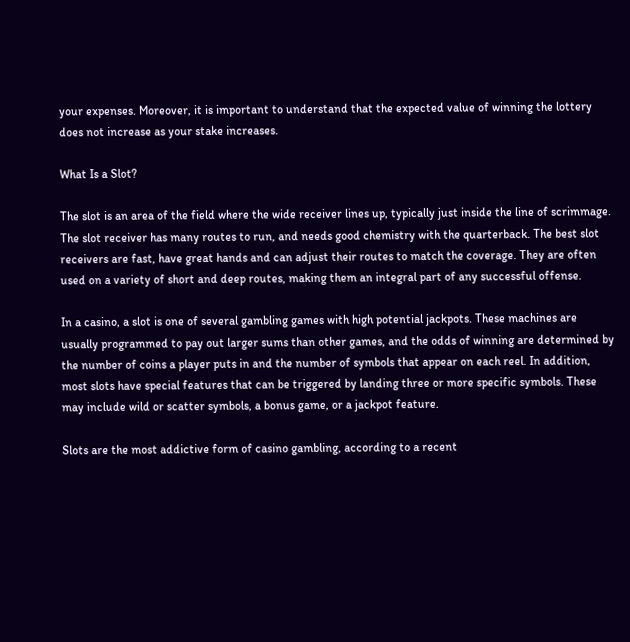your expenses. Moreover, it is important to understand that the expected value of winning the lottery does not increase as your stake increases.

What Is a Slot?

The slot is an area of the field where the wide receiver lines up, typically just inside the line of scrimmage. The slot receiver has many routes to run, and needs good chemistry with the quarterback. The best slot receivers are fast, have great hands and can adjust their routes to match the coverage. They are often used on a variety of short and deep routes, making them an integral part of any successful offense.

In a casino, a slot is one of several gambling games with high potential jackpots. These machines are usually programmed to pay out larger sums than other games, and the odds of winning are determined by the number of coins a player puts in and the number of symbols that appear on each reel. In addition, most slots have special features that can be triggered by landing three or more specific symbols. These may include wild or scatter symbols, a bonus game, or a jackpot feature.

Slots are the most addictive form of casino gambling, according to a recent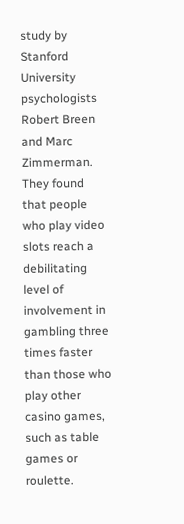study by Stanford University psychologists Robert Breen and Marc Zimmerman. They found that people who play video slots reach a debilitating level of involvement in gambling three times faster than those who play other casino games, such as table games or roulette.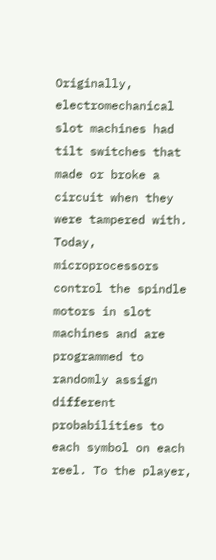Originally, electromechanical slot machines had tilt switches that made or broke a circuit when they were tampered with. Today, microprocessors control the spindle motors in slot machines and are programmed to randomly assign different probabilities to each symbol on each reel. To the player,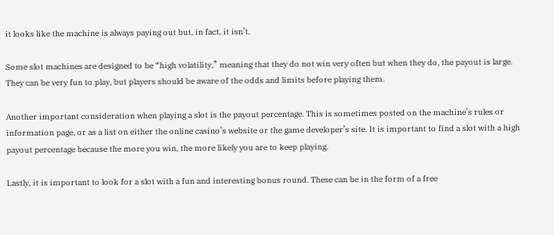it looks like the machine is always paying out but, in fact, it isn’t.

Some slot machines are designed to be “high volatility,” meaning that they do not win very often but when they do, the payout is large. They can be very fun to play, but players should be aware of the odds and limits before playing them.

Another important consideration when playing a slot is the payout percentage. This is sometimes posted on the machine’s rules or information page, or as a list on either the online casino’s website or the game developer’s site. It is important to find a slot with a high payout percentage because the more you win, the more likely you are to keep playing.

Lastly, it is important to look for a slot with a fun and interesting bonus round. These can be in the form of a free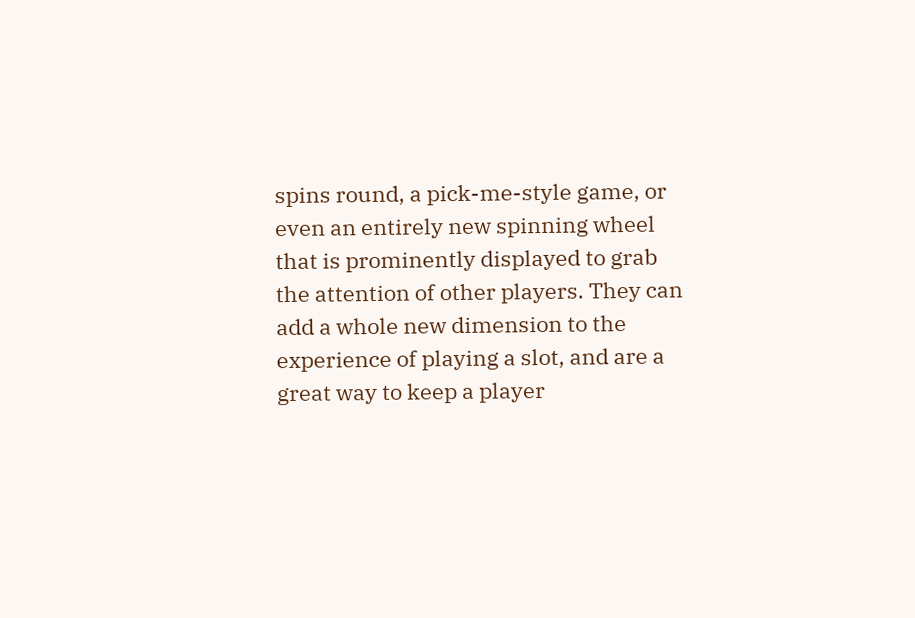spins round, a pick-me-style game, or even an entirely new spinning wheel that is prominently displayed to grab the attention of other players. They can add a whole new dimension to the experience of playing a slot, and are a great way to keep a player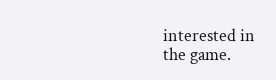interested in the game.